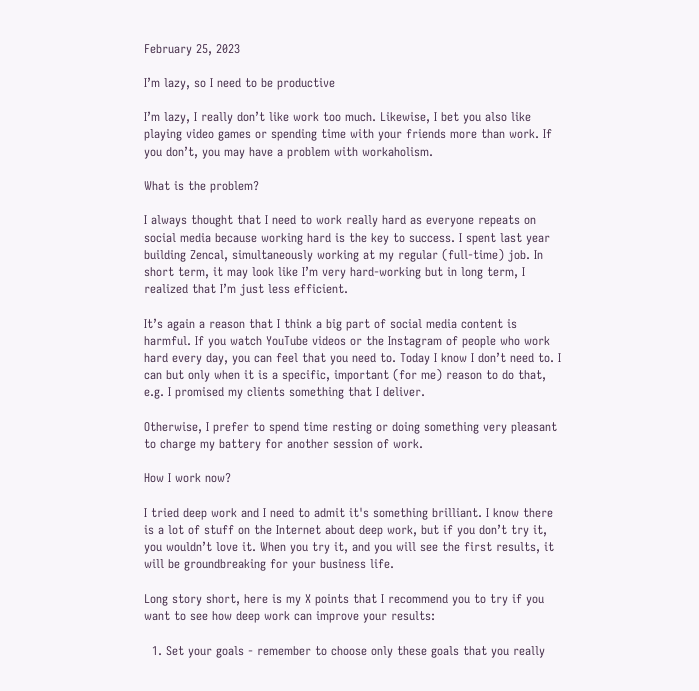February 25, 2023

I’m lazy, so I need to be productive

I’m lazy, I really don’t like work too much. Likewise, I bet you also like playing video games or spending time with your friends more than work. If you don’t, you may have a problem with workaholism.

What is the problem?

I always thought that I need to work really hard as everyone repeats on social media because working hard is the key to success. I spent last year building Zencal, simultaneously working at my regular (full-time) job. In short term, it may look like I’m very hard-working but in long term, I realized that I’m just less efficient.

It’s again a reason that I think a big part of social media content is harmful. If you watch YouTube videos or the Instagram of people who work hard every day, you can feel that you need to. Today I know I don’t need to. I can but only when it is a specific, important (for me) reason to do that, e.g. I promised my clients something that I deliver.

Otherwise, I prefer to spend time resting or doing something very pleasant to charge my battery for another session of work.

How I work now?

I tried deep work and I need to admit it's something brilliant. I know there is a lot of stuff on the Internet about deep work, but if you don’t try it, you wouldn’t love it. When you try it, and you will see the first results, it will be groundbreaking for your business life.

Long story short, here is my X points that I recommend you to try if you want to see how deep work can improve your results:

  1. Set your goals - remember to choose only these goals that you really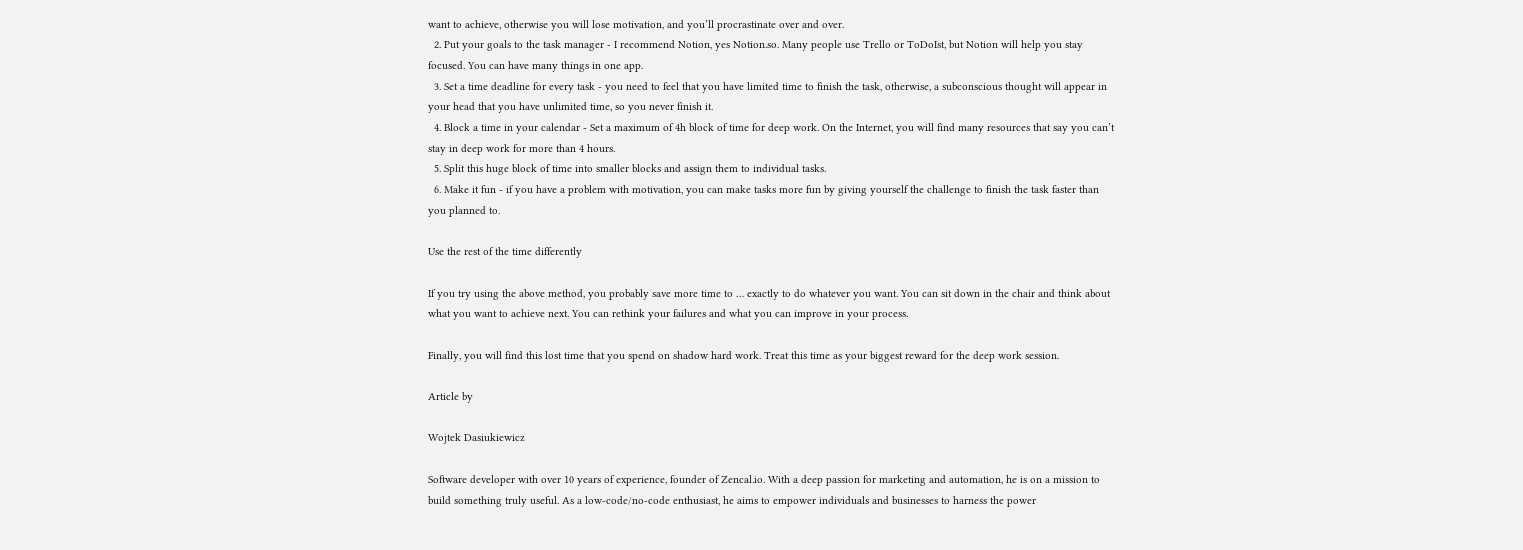want to achieve, otherwise you will lose motivation, and you’ll procrastinate over and over.
  2. Put your goals to the task manager - I recommend Notion, yes Notion.so. Many people use Trello or ToDoIst, but Notion will help you stay focused. You can have many things in one app.
  3. Set a time deadline for every task - you need to feel that you have limited time to finish the task, otherwise, a subconscious thought will appear in your head that you have unlimited time, so you never finish it.
  4. Block a time in your calendar - Set a maximum of 4h block of time for deep work. On the Internet, you will find many resources that say you can’t stay in deep work for more than 4 hours.
  5. Split this huge block of time into smaller blocks and assign them to individual tasks.
  6. Make it fun - if you have a problem with motivation, you can make tasks more fun by giving yourself the challenge to finish the task faster than you planned to.

Use the rest of the time differently

If you try using the above method, you probably save more time to … exactly to do whatever you want. You can sit down in the chair and think about what you want to achieve next. You can rethink your failures and what you can improve in your process.

Finally, you will find this lost time that you spend on shadow hard work. Treat this time as your biggest reward for the deep work session.

Article by

Wojtek Dasiukiewicz

Software developer with over 10 years of experience, founder of Zencal.io. With a deep passion for marketing and automation, he is on a mission to build something truly useful. As a low-code/no-code enthusiast, he aims to empower individuals and businesses to harness the power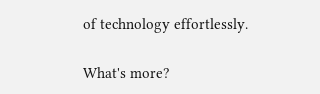of technology effortlessly.

What's more?